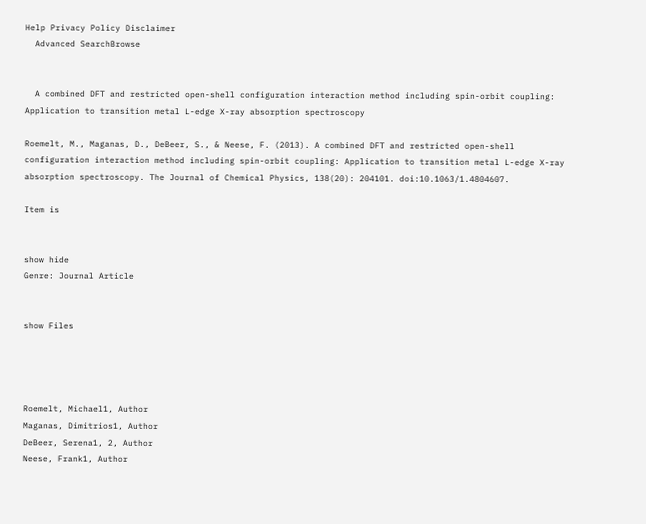Help Privacy Policy Disclaimer
  Advanced SearchBrowse


  A combined DFT and restricted open-shell configuration interaction method including spin-orbit coupling: Application to transition metal L-edge X-ray absorption spectroscopy

Roemelt, M., Maganas, D., DeBeer, S., & Neese, F. (2013). A combined DFT and restricted open-shell configuration interaction method including spin-orbit coupling: Application to transition metal L-edge X-ray absorption spectroscopy. The Journal of Chemical Physics, 138(20): 204101. doi:10.1063/1.4804607.

Item is


show hide
Genre: Journal Article


show Files




Roemelt, Michael1, Author
Maganas, Dimitrios1, Author
DeBeer, Serena1, 2, Author
Neese, Frank1, Author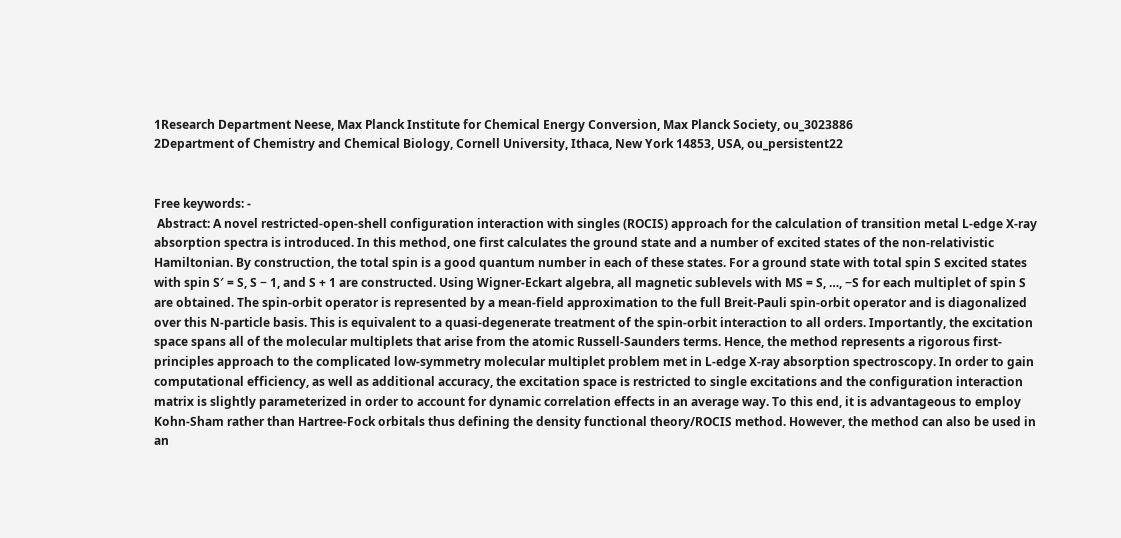1Research Department Neese, Max Planck Institute for Chemical Energy Conversion, Max Planck Society, ou_3023886
2Department of Chemistry and Chemical Biology, Cornell University, Ithaca, New York 14853, USA, ou_persistent22


Free keywords: -
 Abstract: A novel restricted-open-shell configuration interaction with singles (ROCIS) approach for the calculation of transition metal L-edge X-ray absorption spectra is introduced. In this method, one first calculates the ground state and a number of excited states of the non-relativistic Hamiltonian. By construction, the total spin is a good quantum number in each of these states. For a ground state with total spin S excited states with spin S′ = S, S − 1, and S + 1 are constructed. Using Wigner-Eckart algebra, all magnetic sublevels with MS = S, …, −S for each multiplet of spin S are obtained. The spin-orbit operator is represented by a mean-field approximation to the full Breit-Pauli spin-orbit operator and is diagonalized over this N-particle basis. This is equivalent to a quasi-degenerate treatment of the spin-orbit interaction to all orders. Importantly, the excitation space spans all of the molecular multiplets that arise from the atomic Russell-Saunders terms. Hence, the method represents a rigorous first-principles approach to the complicated low-symmetry molecular multiplet problem met in L-edge X-ray absorption spectroscopy. In order to gain computational efficiency, as well as additional accuracy, the excitation space is restricted to single excitations and the configuration interaction matrix is slightly parameterized in order to account for dynamic correlation effects in an average way. To this end, it is advantageous to employ Kohn-Sham rather than Hartree-Fock orbitals thus defining the density functional theory/ROCIS method. However, the method can also be used in an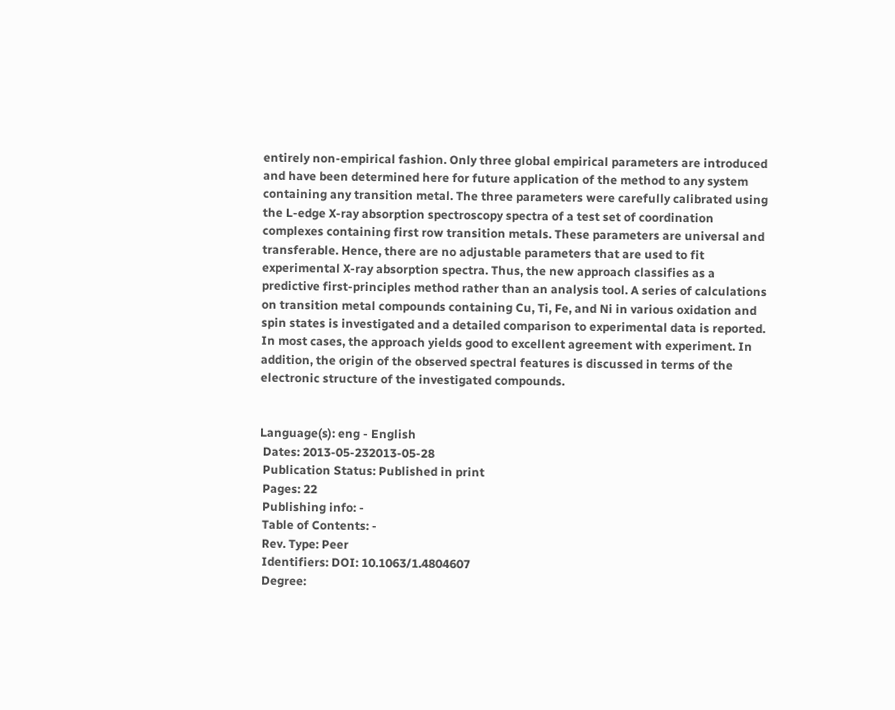entirely non-empirical fashion. Only three global empirical parameters are introduced and have been determined here for future application of the method to any system containing any transition metal. The three parameters were carefully calibrated using the L-edge X-ray absorption spectroscopy spectra of a test set of coordination complexes containing first row transition metals. These parameters are universal and transferable. Hence, there are no adjustable parameters that are used to fit experimental X-ray absorption spectra. Thus, the new approach classifies as a predictive first-principles method rather than an analysis tool. A series of calculations on transition metal compounds containing Cu, Ti, Fe, and Ni in various oxidation and spin states is investigated and a detailed comparison to experimental data is reported. In most cases, the approach yields good to excellent agreement with experiment. In addition, the origin of the observed spectral features is discussed in terms of the electronic structure of the investigated compounds.


Language(s): eng - English
 Dates: 2013-05-232013-05-28
 Publication Status: Published in print
 Pages: 22
 Publishing info: -
 Table of Contents: -
 Rev. Type: Peer
 Identifiers: DOI: 10.1063/1.4804607
 Degree: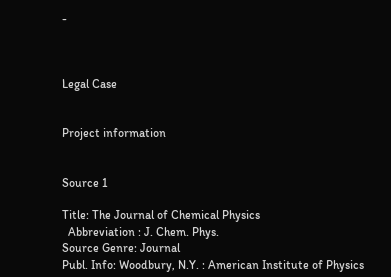-



Legal Case


Project information


Source 1

Title: The Journal of Chemical Physics
  Abbreviation : J. Chem. Phys.
Source Genre: Journal
Publ. Info: Woodbury, N.Y. : American Institute of Physics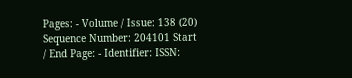Pages: - Volume / Issue: 138 (20) Sequence Number: 204101 Start / End Page: - Identifier: ISSN: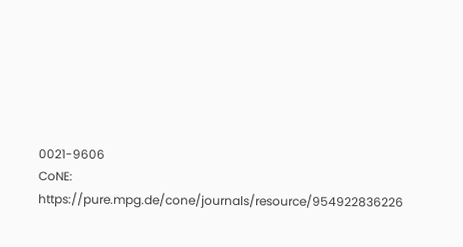0021-9606
CoNE: https://pure.mpg.de/cone/journals/resource/954922836226